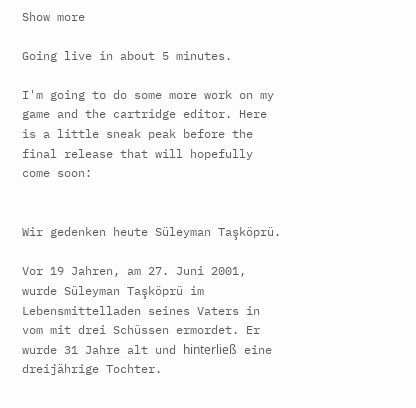Show more

Going live in about 5 minutes.

I'm going to do some more work on my game and the cartridge editor. Here is a little sneak peak before the final release that will hopefully come soon:


Wir gedenken heute Süleyman Taşköprü.

Vor 19 Jahren, am 27. Juni 2001, wurde Süleyman Taşköprü im Lebensmittelladen seines Vaters in vom mit drei Schüssen ermordet. Er wurde 31 Jahre alt und hinterließ eine dreijährige Tochter.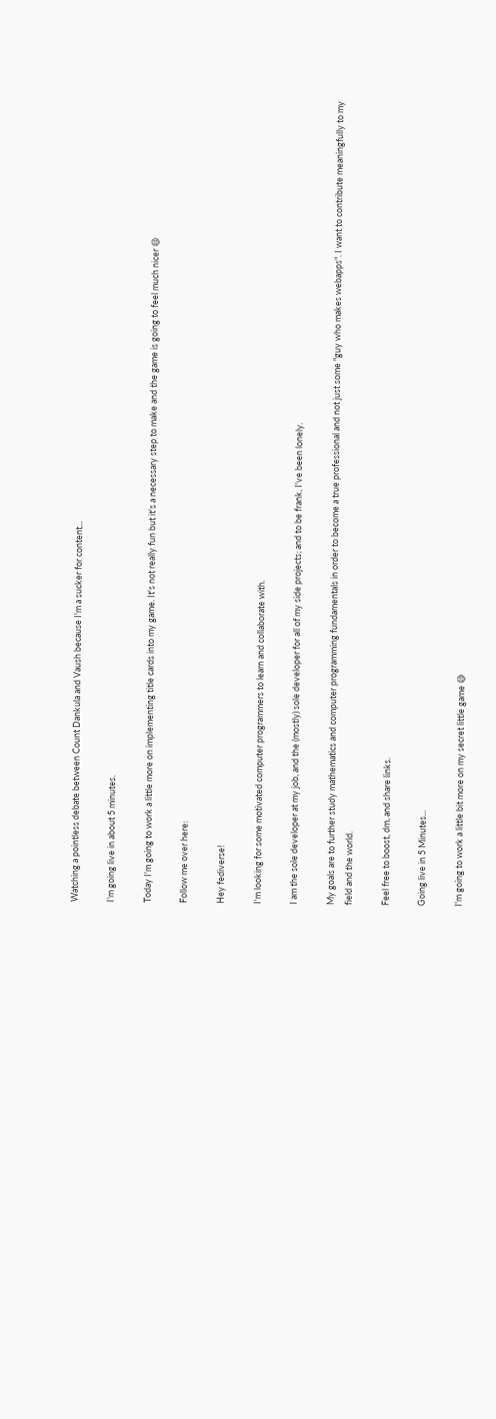Watching a pointless debate between Count Dankula and Vaush because I'm a sucker for content...

I'm going live in about 5 minutes.

Today I'm going to work a little more on implementing title cards into my game. It's not really fun but it's a necessary step to make and the game is going to feel much nicer 😄

Follow me over here:

Hey fediverse!

I'm looking for some motivated computer programmers to learn and collaborate with.

I am the sole developer at my job, and the (mostly) sole developer for all of my side projects; and to be frank, I've been lonely.

My goals are to further study mathematics and computer programming fundamentals in order to become a true professional and not just some "guy who makes webapps". I want to contribute meaningfully to my field and the world.

Feel free to boost, dm, and share links.

Going live in 5 Minutes...

I'm going to work a little bit more on my secret little game 😅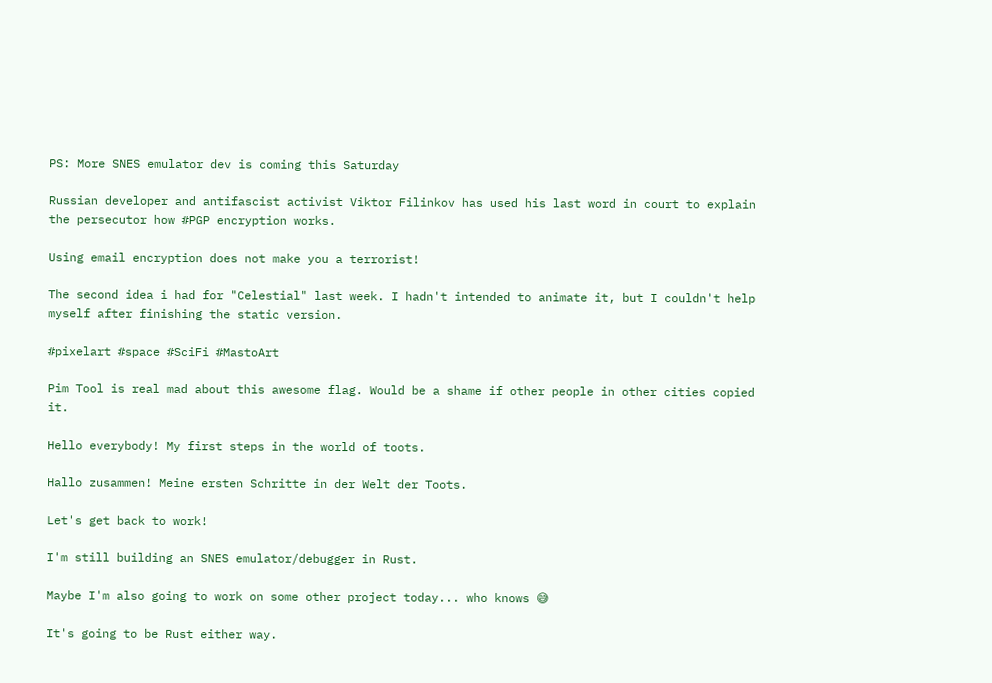PS: More SNES emulator dev is coming this Saturday

Russian developer and antifascist activist Viktor Filinkov has used his last word in court to explain the persecutor how #PGP encryption works.

Using email encryption does not make you a terrorist!

The second idea i had for "Celestial" last week. I hadn't intended to animate it, but I couldn't help myself after finishing the static version.

#pixelart #space #SciFi #MastoArt

Pim Tool is real mad about this awesome flag. Would be a shame if other people in other cities copied it.

Hello everybody! My first steps in the world of toots.

Hallo zusammen! Meine ersten Schritte in der Welt der Toots.

Let's get back to work!

I'm still building an SNES emulator/debugger in Rust.

Maybe I'm also going to work on some other project today... who knows 😅

It's going to be Rust either way.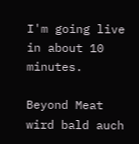I'm going live in about 10 minutes.

Beyond Meat wird bald auch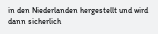in den Niederlanden hergestellt und wird dann sicherlich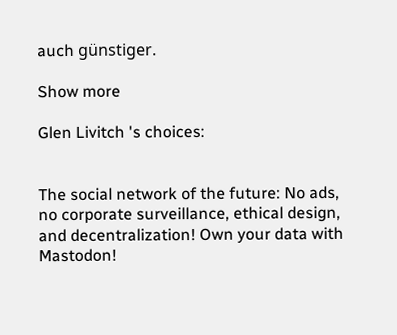auch günstiger.

Show more

Glen Livitch 's choices:


The social network of the future: No ads, no corporate surveillance, ethical design, and decentralization! Own your data with Mastodon!